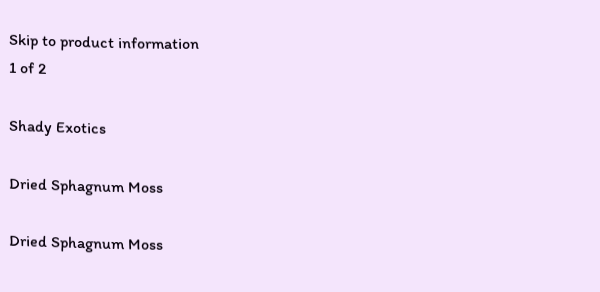Skip to product information
1 of 2

Shady Exotics

Dried Sphagnum Moss

Dried Sphagnum Moss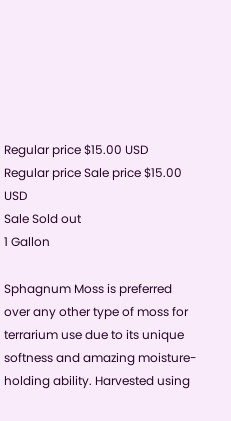Regular price $15.00 USD
Regular price Sale price $15.00 USD
Sale Sold out
1 Gallon

Sphagnum Moss is preferred over any other type of moss for terrarium use due to its unique softness and amazing moisture-holding ability. Harvested using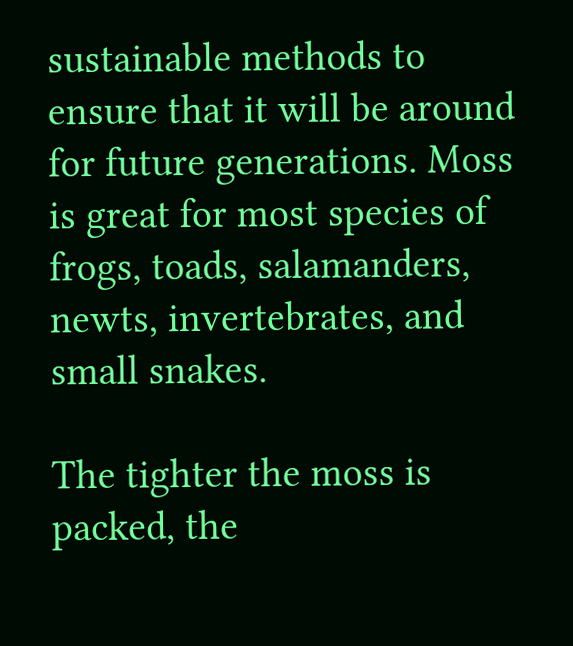sustainable methods to ensure that it will be around for future generations. Moss is great for most species of frogs, toads, salamanders, newts, invertebrates, and small snakes.

The tighter the moss is packed, the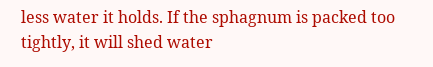less water it holds. If the sphagnum is packed too tightly, it will shed water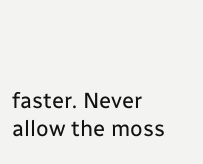faster. Never allow the moss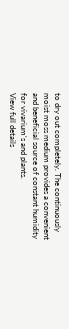to dry out completely. The continuously moist moss medium provides a convenient and beneficial source of constant humidity for vivarium's and plants.
View full details